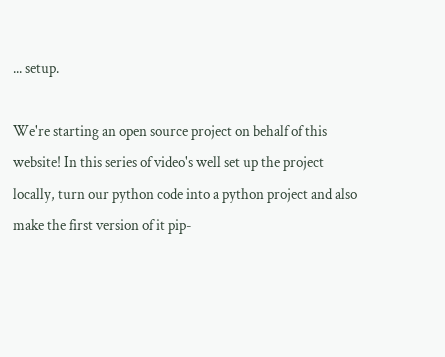... setup.

We're starting an open source project on behalf of this website! In this series of video's well set up the project locally, turn our python code into a python project and also make the first version of it pip-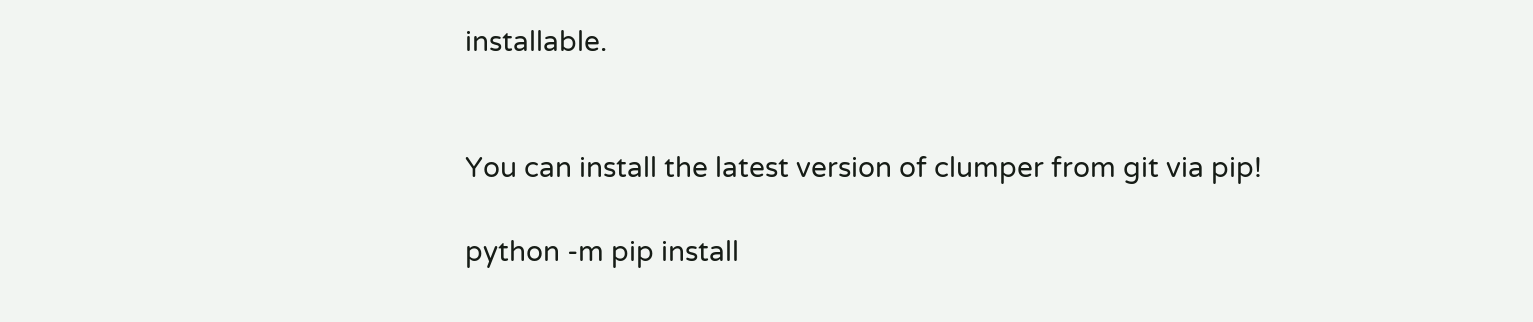installable.


You can install the latest version of clumper from git via pip!

python -m pip install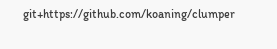git+https://github.com/koaning/clumper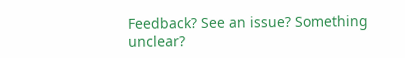Feedback? See an issue? Something unclear?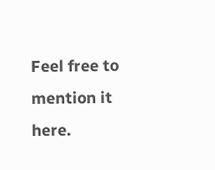Feel free to mention it here.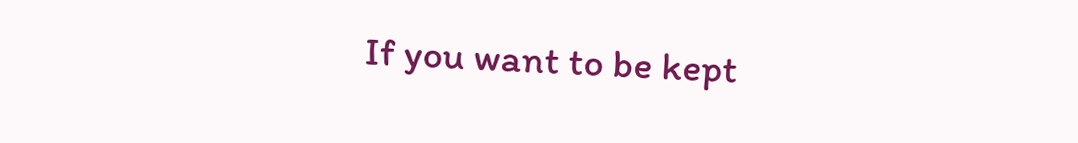If you want to be kept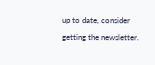up to date, consider getting the newsletter.